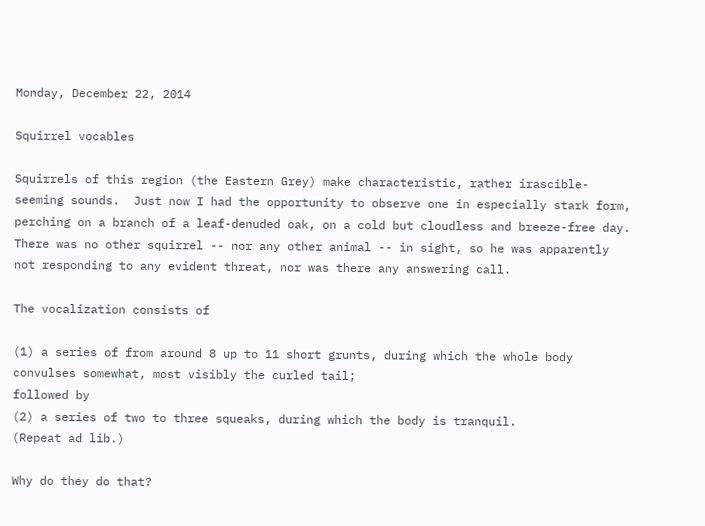Monday, December 22, 2014

Squirrel vocables

Squirrels of this region (the Eastern Grey) make characteristic, rather irascible-seeming sounds.  Just now I had the opportunity to observe one in especially stark form, perching on a branch of a leaf-denuded oak, on a cold but cloudless and breeze-free day.  There was no other squirrel -- nor any other animal -- in sight, so he was apparently not responding to any evident threat, nor was there any answering call.

The vocalization consists of

(1) a series of from around 8 up to 11 short grunts, during which the whole body convulses somewhat, most visibly the curled tail;
followed by
(2) a series of two to three squeaks, during which the body is tranquil.
(Repeat ad lib.)

Why do they do that?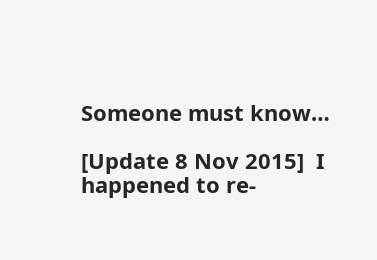Someone must know…

[Update 8 Nov 2015]  I happened to re-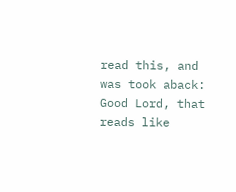read this, and was took aback:  Good Lord, that reads like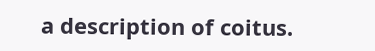a description of coitus.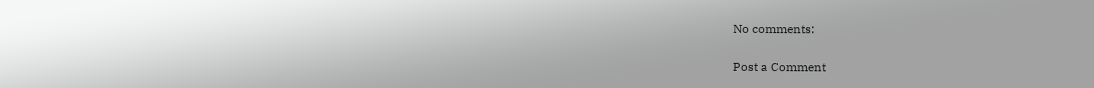No comments:

Post a Comment